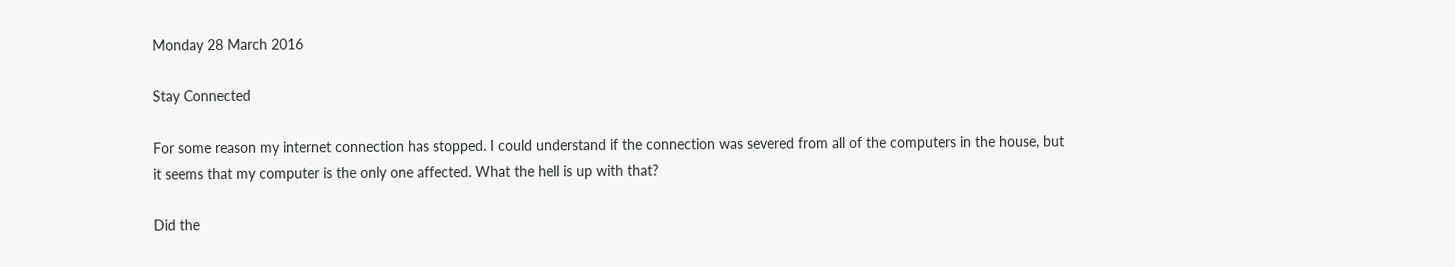Monday 28 March 2016

Stay Connected

For some reason my internet connection has stopped. I could understand if the connection was severed from all of the computers in the house, but it seems that my computer is the only one affected. What the hell is up with that?

Did the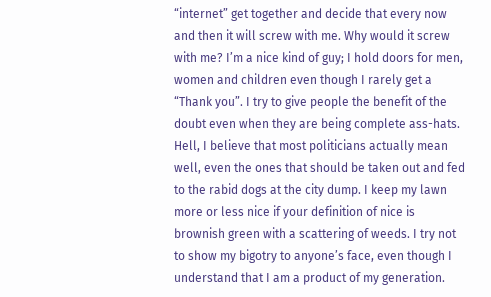“internet” get together and decide that every now and then it will screw with me. Why would it screw with me? I’m a nice kind of guy; I hold doors for men, women and children even though I rarely get a “Thank you”. I try to give people the benefit of the doubt even when they are being complete ass-hats. Hell, I believe that most politicians actually mean well, even the ones that should be taken out and fed to the rabid dogs at the city dump. I keep my lawn more or less nice if your definition of nice is brownish green with a scattering of weeds. I try not to show my bigotry to anyone’s face, even though I understand that I am a product of my generation.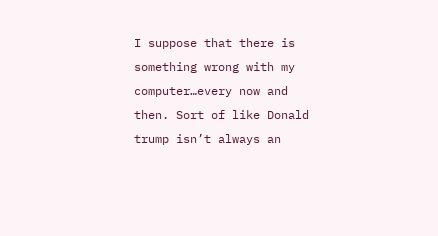I suppose that there is something wrong with my computer…every now and then. Sort of like Donald trump isn’t always an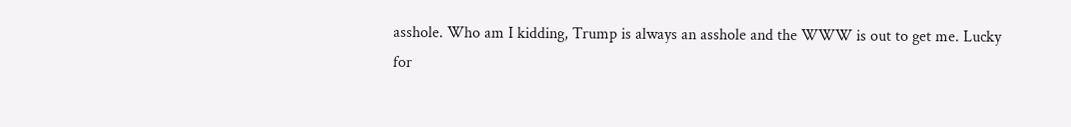asshole. Who am I kidding, Trump is always an asshole and the WWW is out to get me. Lucky for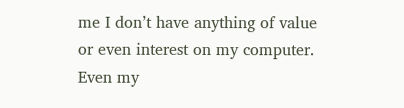me I don’t have anything of value or even interest on my computer. Even my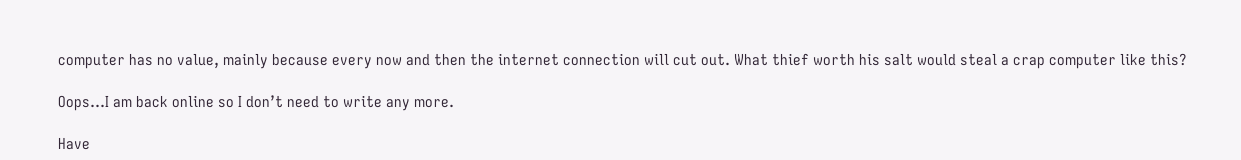computer has no value, mainly because every now and then the internet connection will cut out. What thief worth his salt would steal a crap computer like this?

Oops…I am back online so I don’t need to write any more.

Have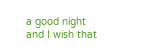a good night and I wish that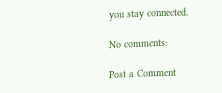you stay connected.

No comments:

Post a Comment